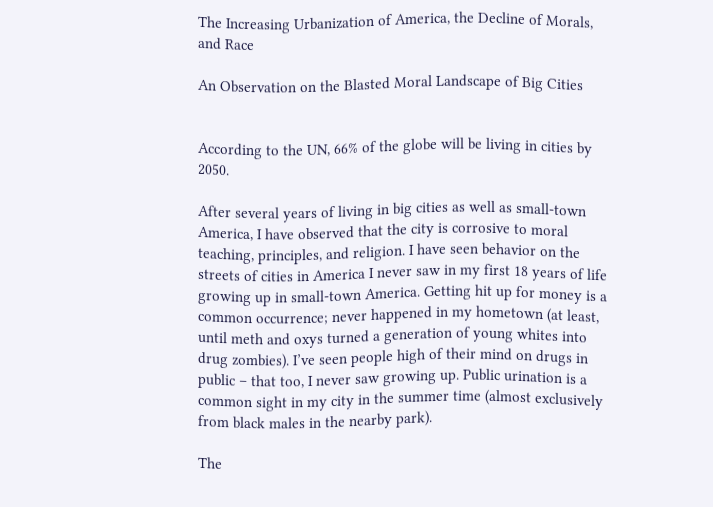The Increasing Urbanization of America, the Decline of Morals, and Race

An Observation on the Blasted Moral Landscape of Big Cities


According to the UN, 66% of the globe will be living in cities by 2050.

After several years of living in big cities as well as small-town America, I have observed that the city is corrosive to moral teaching, principles, and religion. I have seen behavior on the streets of cities in America I never saw in my first 18 years of life growing up in small-town America. Getting hit up for money is a common occurrence; never happened in my hometown (at least, until meth and oxys turned a generation of young whites into drug zombies). I’ve seen people high of their mind on drugs in public – that too, I never saw growing up. Public urination is a common sight in my city in the summer time (almost exclusively from black males in the nearby park).

The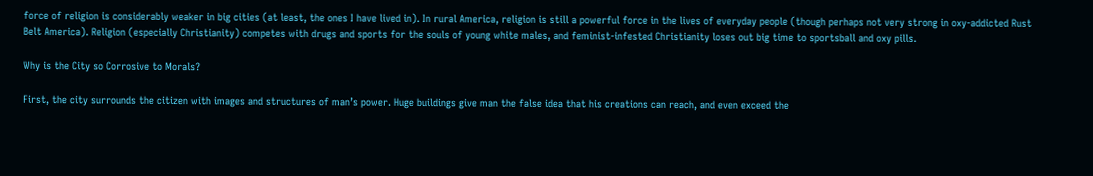force of religion is considerably weaker in big cities (at least, the ones I have lived in). In rural America, religion is still a powerful force in the lives of everyday people (though perhaps not very strong in oxy-addicted Rust Belt America). Religion (especially Christianity) competes with drugs and sports for the souls of young white males, and feminist-infested Christianity loses out big time to sportsball and oxy pills.

Why is the City so Corrosive to Morals?

First, the city surrounds the citizen with images and structures of man’s power. Huge buildings give man the false idea that his creations can reach, and even exceed the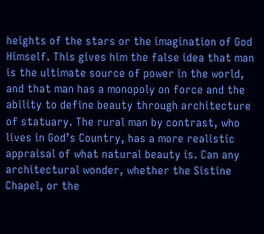heights of the stars or the imagination of God Himself. This gives him the false idea that man is the ultimate source of power in the world, and that man has a monopoly on force and the ability to define beauty through architecture of statuary. The rural man by contrast, who lives in God’s Country, has a more realistic appraisal of what natural beauty is. Can any architectural wonder, whether the Sistine Chapel, or the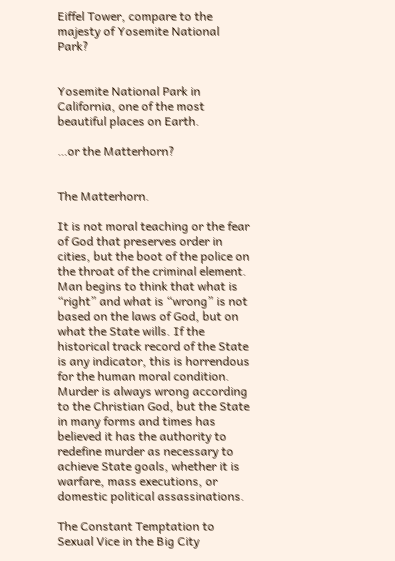Eiffel Tower, compare to the majesty of Yosemite National Park?


Yosemite National Park in California, one of the most beautiful places on Earth.

…or the Matterhorn?


The Matterhorn.

It is not moral teaching or the fear of God that preserves order in cities, but the boot of the police on the throat of the criminal element. Man begins to think that what is “right” and what is “wrong” is not based on the laws of God, but on what the State wills. If the historical track record of the State is any indicator, this is horrendous for the human moral condition. Murder is always wrong according to the Christian God, but the State in many forms and times has believed it has the authority to redefine murder as necessary to achieve State goals, whether it is warfare, mass executions, or domestic political assassinations.

The Constant Temptation to Sexual Vice in the Big City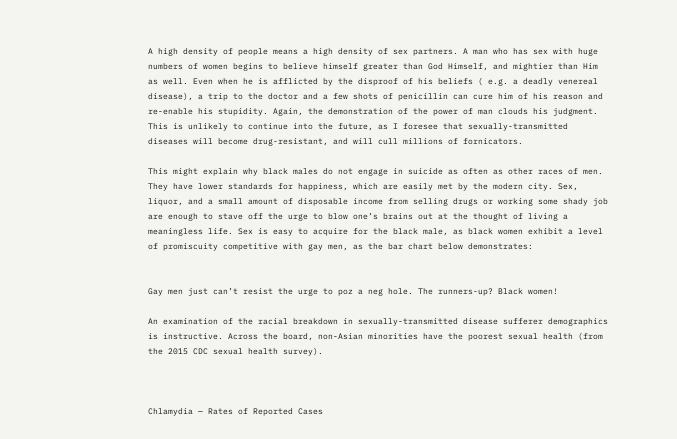A high density of people means a high density of sex partners. A man who has sex with huge numbers of women begins to believe himself greater than God Himself, and mightier than Him as well. Even when he is afflicted by the disproof of his beliefs ( e.g. a deadly venereal disease), a trip to the doctor and a few shots of penicillin can cure him of his reason and re-enable his stupidity. Again, the demonstration of the power of man clouds his judgment. This is unlikely to continue into the future, as I foresee that sexually-transmitted diseases will become drug-resistant, and will cull millions of fornicators.

This might explain why black males do not engage in suicide as often as other races of men. They have lower standards for happiness, which are easily met by the modern city. Sex, liquor, and a small amount of disposable income from selling drugs or working some shady job are enough to stave off the urge to blow one’s brains out at the thought of living a meaningless life. Sex is easy to acquire for the black male, as black women exhibit a level of promiscuity competitive with gay men, as the bar chart below demonstrates:


Gay men just can’t resist the urge to poz a neg hole. The runners-up? Black women!

An examination of the racial breakdown in sexually-transmitted disease sufferer demographics is instructive. Across the board, non-Asian minorities have the poorest sexual health (from the 2015 CDC sexual health survey).



Chlamydia — Rates of Reported Cases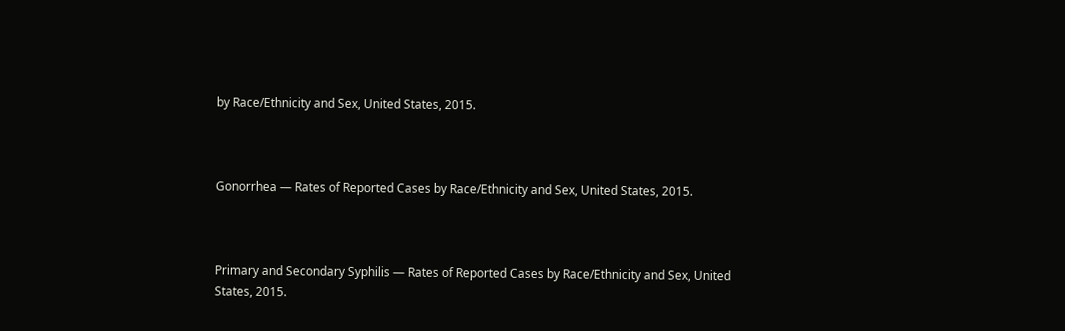by Race/Ethnicity and Sex, United States, 2015.



Gonorrhea — Rates of Reported Cases by Race/Ethnicity and Sex, United States, 2015.



Primary and Secondary Syphilis — Rates of Reported Cases by Race/Ethnicity and Sex, United States, 2015.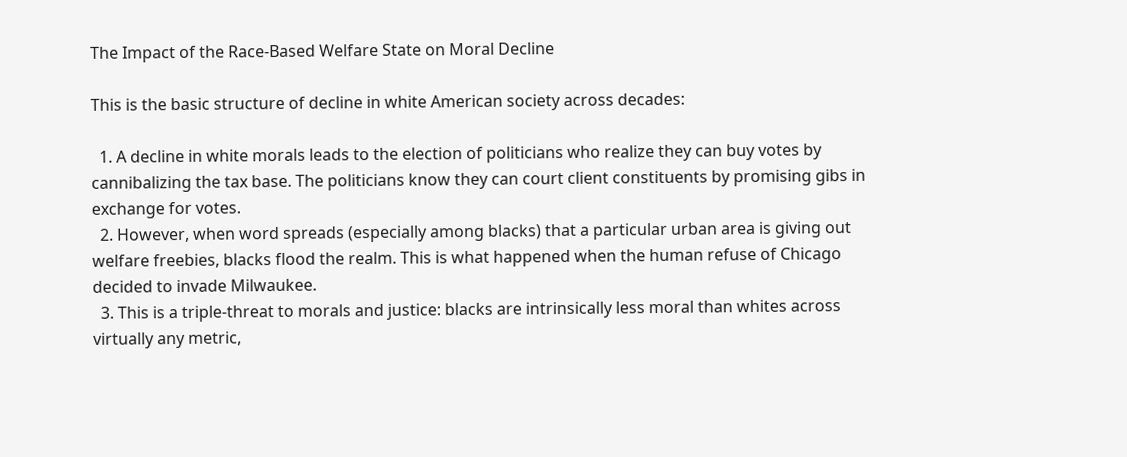The Impact of the Race-Based Welfare State on Moral Decline

This is the basic structure of decline in white American society across decades:

  1. A decline in white morals leads to the election of politicians who realize they can buy votes by cannibalizing the tax base. The politicians know they can court client constituents by promising gibs in exchange for votes.
  2. However, when word spreads (especially among blacks) that a particular urban area is giving out welfare freebies, blacks flood the realm. This is what happened when the human refuse of Chicago decided to invade Milwaukee.
  3. This is a triple-threat to morals and justice: blacks are intrinsically less moral than whites across virtually any metric,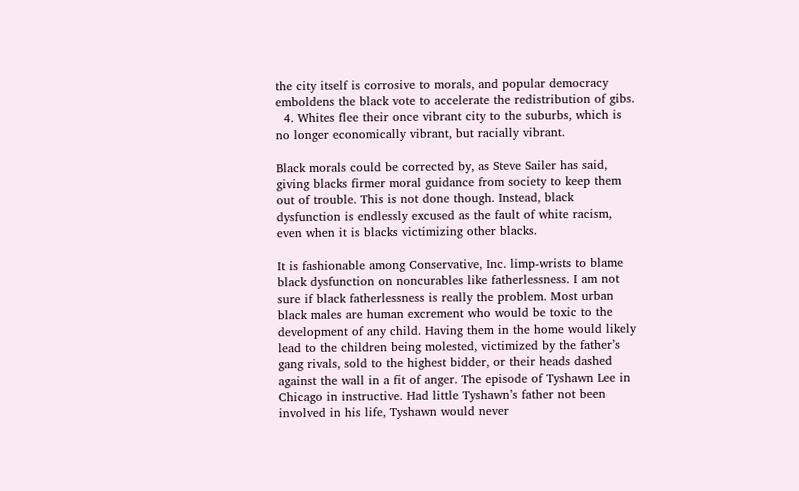the city itself is corrosive to morals, and popular democracy emboldens the black vote to accelerate the redistribution of gibs.
  4. Whites flee their once vibrant city to the suburbs, which is no longer economically vibrant, but racially vibrant.

Black morals could be corrected by, as Steve Sailer has said, giving blacks firmer moral guidance from society to keep them out of trouble. This is not done though. Instead, black dysfunction is endlessly excused as the fault of white racism, even when it is blacks victimizing other blacks.

It is fashionable among Conservative, Inc. limp-wrists to blame black dysfunction on noncurables like fatherlessness. I am not sure if black fatherlessness is really the problem. Most urban black males are human excrement who would be toxic to the development of any child. Having them in the home would likely lead to the children being molested, victimized by the father’s gang rivals, sold to the highest bidder, or their heads dashed against the wall in a fit of anger. The episode of Tyshawn Lee in Chicago in instructive. Had little Tyshawn’s father not been involved in his life, Tyshawn would never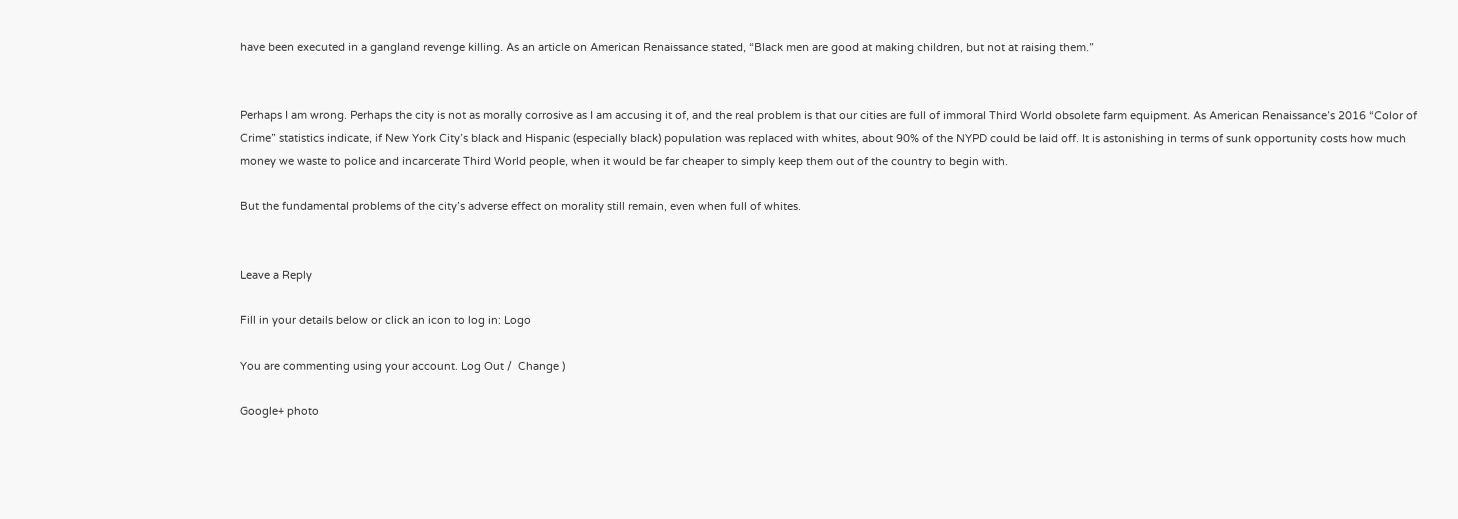have been executed in a gangland revenge killing. As an article on American Renaissance stated, “Black men are good at making children, but not at raising them.”


Perhaps I am wrong. Perhaps the city is not as morally corrosive as I am accusing it of, and the real problem is that our cities are full of immoral Third World obsolete farm equipment. As American Renaissance’s 2016 “Color of Crime” statistics indicate, if New York City’s black and Hispanic (especially black) population was replaced with whites, about 90% of the NYPD could be laid off. It is astonishing in terms of sunk opportunity costs how much money we waste to police and incarcerate Third World people, when it would be far cheaper to simply keep them out of the country to begin with.

But the fundamental problems of the city’s adverse effect on morality still remain, even when full of whites.


Leave a Reply

Fill in your details below or click an icon to log in: Logo

You are commenting using your account. Log Out /  Change )

Google+ photo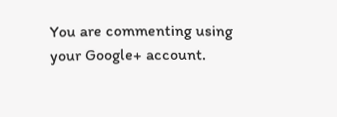You are commenting using your Google+ account.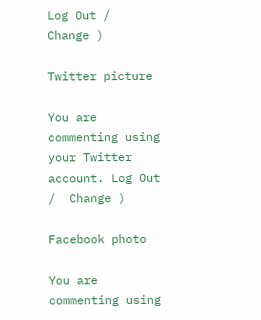Log Out /  Change )

Twitter picture

You are commenting using your Twitter account. Log Out /  Change )

Facebook photo

You are commenting using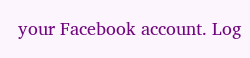your Facebook account. Log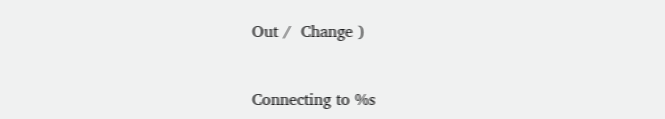Out /  Change )


Connecting to %s